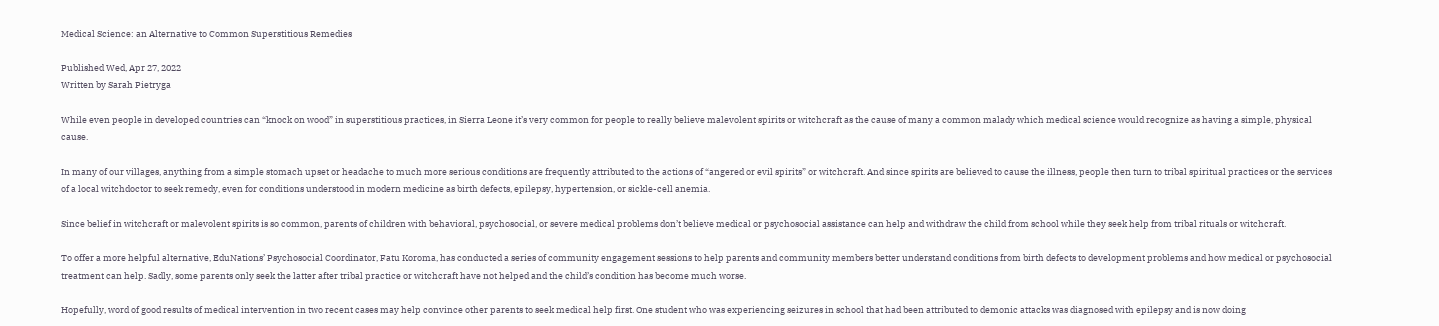Medical Science: an Alternative to Common Superstitious Remedies

Published Wed, Apr 27, 2022
Written by Sarah Pietryga

While even people in developed countries can “knock on wood” in superstitious practices, in Sierra Leone it’s very common for people to really believe malevolent spirits or witchcraft as the cause of many a common malady which medical science would recognize as having a simple, physical cause.

In many of our villages, anything from a simple stomach upset or headache to much more serious conditions are frequently attributed to the actions of “angered or evil spirits” or witchcraft. And since spirits are believed to cause the illness, people then turn to tribal spiritual practices or the services of a local witchdoctor to seek remedy, even for conditions understood in modern medicine as birth defects, epilepsy, hypertension, or sickle-cell anemia.

Since belief in witchcraft or malevolent spirits is so common, parents of children with behavioral, psychosocial, or severe medical problems don’t believe medical or psychosocial assistance can help and withdraw the child from school while they seek help from tribal rituals or witchcraft.

To offer a more helpful alternative, EduNations’ Psychosocial Coordinator, Fatu Koroma, has conducted a series of community engagement sessions to help parents and community members better understand conditions from birth defects to development problems and how medical or psychosocial treatment can help. Sadly, some parents only seek the latter after tribal practice or witchcraft have not helped and the child’s condition has become much worse.

Hopefully, word of good results of medical intervention in two recent cases may help convince other parents to seek medical help first. One student who was experiencing seizures in school that had been attributed to demonic attacks was diagnosed with epilepsy and is now doing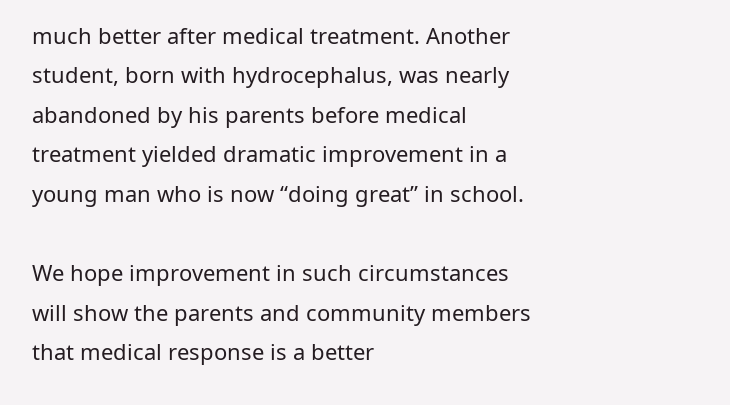much better after medical treatment. Another student, born with hydrocephalus, was nearly abandoned by his parents before medical treatment yielded dramatic improvement in a young man who is now “doing great” in school.

We hope improvement in such circumstances will show the parents and community members that medical response is a better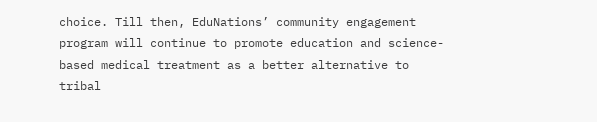choice. Till then, EduNations’ community engagement program will continue to promote education and science-based medical treatment as a better alternative to tribal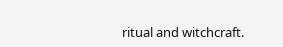ritual and witchcraft.